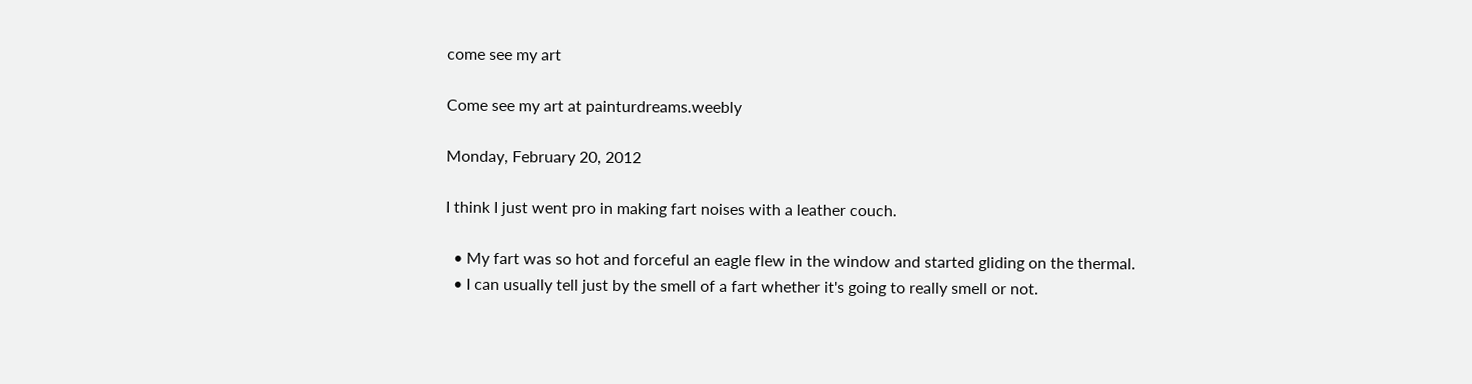come see my art

Come see my art at painturdreams.weebly

Monday, February 20, 2012

I think I just went pro in making fart noises with a leather couch.

  • My fart was so hot and forceful an eagle flew in the window and started gliding on the thermal.
  • I can usually tell just by the smell of a fart whether it's going to really smell or not.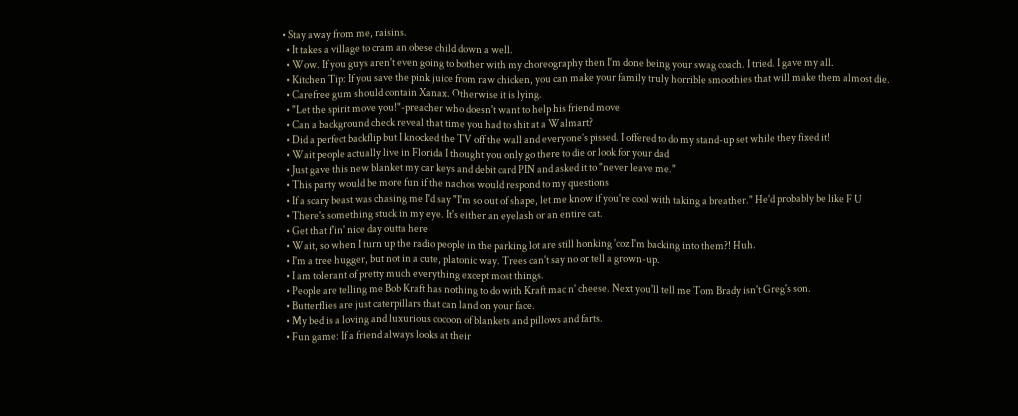• Stay away from me, raisins.
  • It takes a village to cram an obese child down a well.
  • Wow. If you guys aren't even going to bother with my choreography then I'm done being your swag coach. I tried. I gave my all.
  • Kitchen Tip: If you save the pink juice from raw chicken, you can make your family truly horrible smoothies that will make them almost die.
  • Carefree gum should contain Xanax. Otherwise it is lying.
  • "Let the spirit move you!"-preacher who doesn't want to help his friend move
  • Can a background check reveal that time you had to shit at a Walmart?
  • Did a perfect backflip but I knocked the TV off the wall and everyone’s pissed. I offered to do my stand-up set while they fixed it!
  • Wait people actually live in Florida I thought you only go there to die or look for your dad
  • Just gave this new blanket my car keys and debit card PIN and asked it to "never leave me."
  • This party would be more fun if the nachos would respond to my questions
  • If a scary beast was chasing me I'd say "I'm so out of shape, let me know if you're cool with taking a breather." He'd probably be like F U
  • There's something stuck in my eye. It's either an eyelash or an entire cat.
  • Get that f'in' nice day outta here
  • Wait, so when I turn up the radio people in the parking lot are still honking 'coz I'm backing into them?! Huh.
  • I'm a tree hugger, but not in a cute, platonic way. Trees can't say no or tell a grown-up.
  • I am tolerant of pretty much everything except most things.
  • People are telling me Bob Kraft has nothing to do with Kraft mac n' cheese. Next you'll tell me Tom Brady isn't Greg's son.
  • Butterflies are just caterpillars that can land on your face.
  • My bed is a loving and luxurious cocoon of blankets and pillows and farts.
  • Fun game: If a friend always looks at their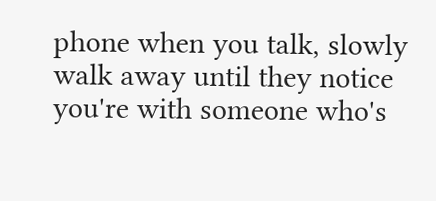phone when you talk, slowly walk away until they notice you're with someone who's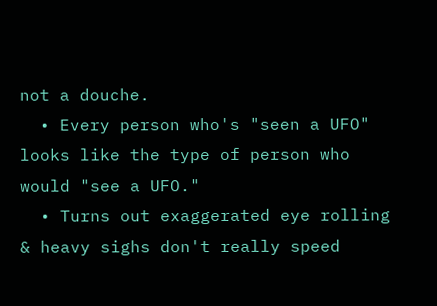not a douche.
  • Every person who's "seen a UFO" looks like the type of person who would "see a UFO."
  • Turns out exaggerated eye rolling & heavy sighs don't really speed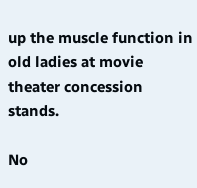up the muscle function in old ladies at movie theater concession stands.

No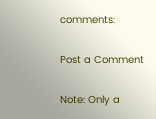comments:

Post a Comment

Note: Only a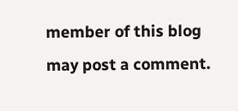member of this blog may post a comment.